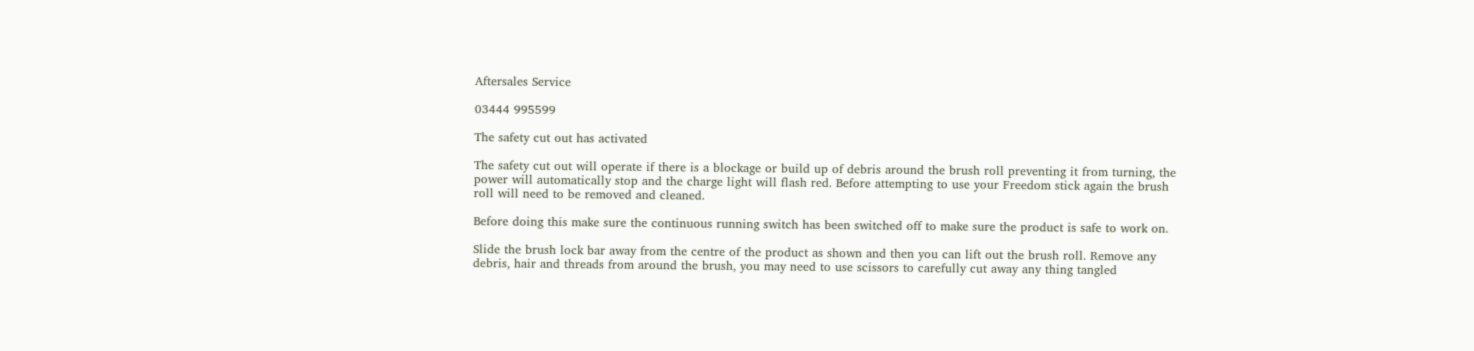Aftersales Service

03444 995599

The safety cut out has activated

The safety cut out will operate if there is a blockage or build up of debris around the brush roll preventing it from turning, the power will automatically stop and the charge light will flash red. Before attempting to use your Freedom stick again the brush roll will need to be removed and cleaned.

Before doing this make sure the continuous running switch has been switched off to make sure the product is safe to work on.

Slide the brush lock bar away from the centre of the product as shown and then you can lift out the brush roll. Remove any debris, hair and threads from around the brush, you may need to use scissors to carefully cut away any thing tangled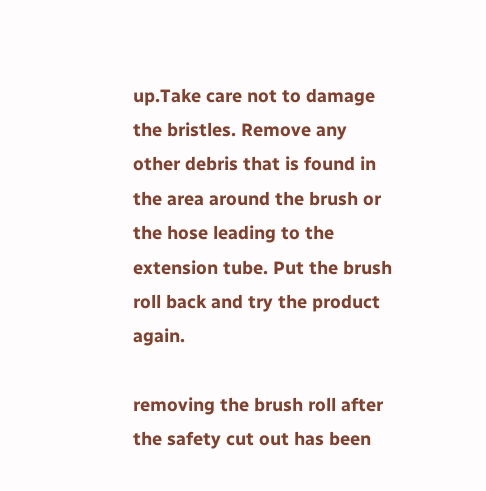up.Take care not to damage the bristles. Remove any other debris that is found in the area around the brush or the hose leading to the extension tube. Put the brush roll back and try the product again.

removing the brush roll after the safety cut out has been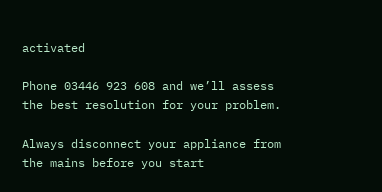activated

Phone 03446 923 608 and we’ll assess the best resolution for your problem.

Always disconnect your appliance from the mains before you start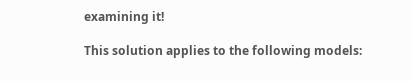examining it!

This solution applies to the following models: